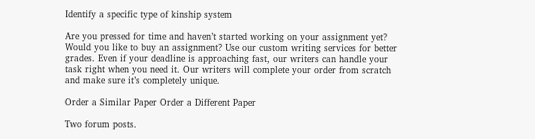Identify a specific type of kinship system

Are you pressed for time and haven’t started working on your assignment yet? Would you like to buy an assignment? Use our custom writing services for better grades. Even if your deadline is approaching fast, our writers can handle your task right when you need it. Our writers will complete your order from scratch and make sure it’s completely unique.

Order a Similar Paper Order a Different Paper

Two forum posts.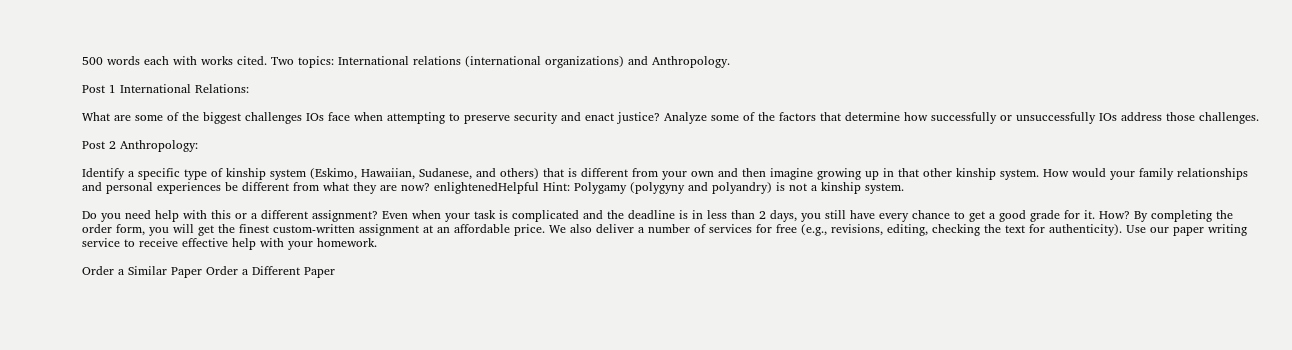500 words each with works cited. Two topics: International relations (international organizations) and Anthropology.

Post 1 International Relations:

What are some of the biggest challenges IOs face when attempting to preserve security and enact justice? Analyze some of the factors that determine how successfully or unsuccessfully IOs address those challenges.

Post 2 Anthropology:

Identify a specific type of kinship system (Eskimo, Hawaiian, Sudanese, and others) that is different from your own and then imagine growing up in that other kinship system. How would your family relationships and personal experiences be different from what they are now? enlightenedHelpful Hint: Polygamy (polygyny and polyandry) is not a kinship system.

Do you need help with this or a different assignment? Even when your task is complicated and the deadline is in less than 2 days, you still have every chance to get a good grade for it. How? By completing the order form, you will get the finest custom-written assignment at an affordable price. We also deliver a number of services for free (e.g., revisions, editing, checking the text for authenticity). Use our paper writing service to receive effective help with your homework.

Order a Similar Paper Order a Different Paper